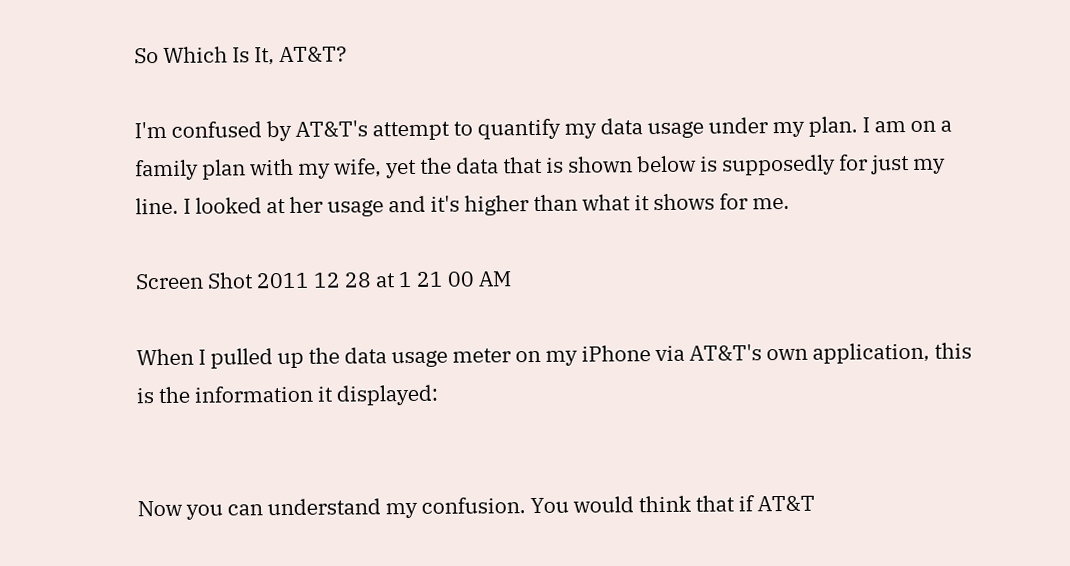So Which Is It, AT&T?

I'm confused by AT&T's attempt to quantify my data usage under my plan. I am on a family plan with my wife, yet the data that is shown below is supposedly for just my line. I looked at her usage and it's higher than what it shows for me.

Screen Shot 2011 12 28 at 1 21 00 AM

When I pulled up the data usage meter on my iPhone via AT&T's own application, this is the information it displayed:


Now you can understand my confusion. You would think that if AT&T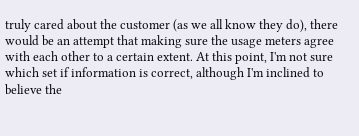truly cared about the customer (as we all know they do), there would be an attempt that making sure the usage meters agree with each other to a certain extent. At this point, I'm not sure which set if information is correct, although I'm inclined to believe the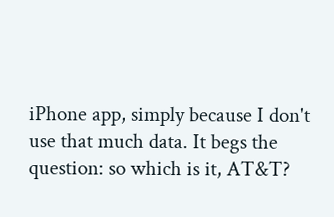iPhone app, simply because I don't use that much data. It begs the question: so which is it, AT&T?